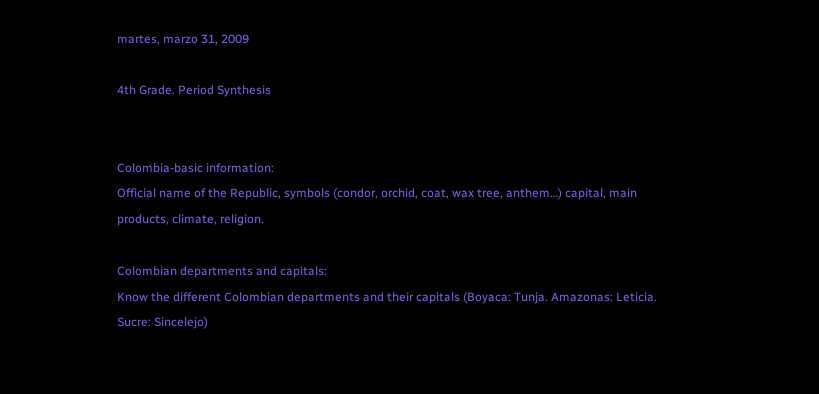martes, marzo 31, 2009

4th Grade. Period Synthesis


Colombia-basic information:
Official name of the Republic, symbols (condor, orchid, coat, wax tree, anthem…) capital, main products, climate, religion.

Colombian departments and capitals:
Know the different Colombian departments and their capitals (Boyaca: Tunja. Amazonas: Leticia. Sucre: Sincelejo)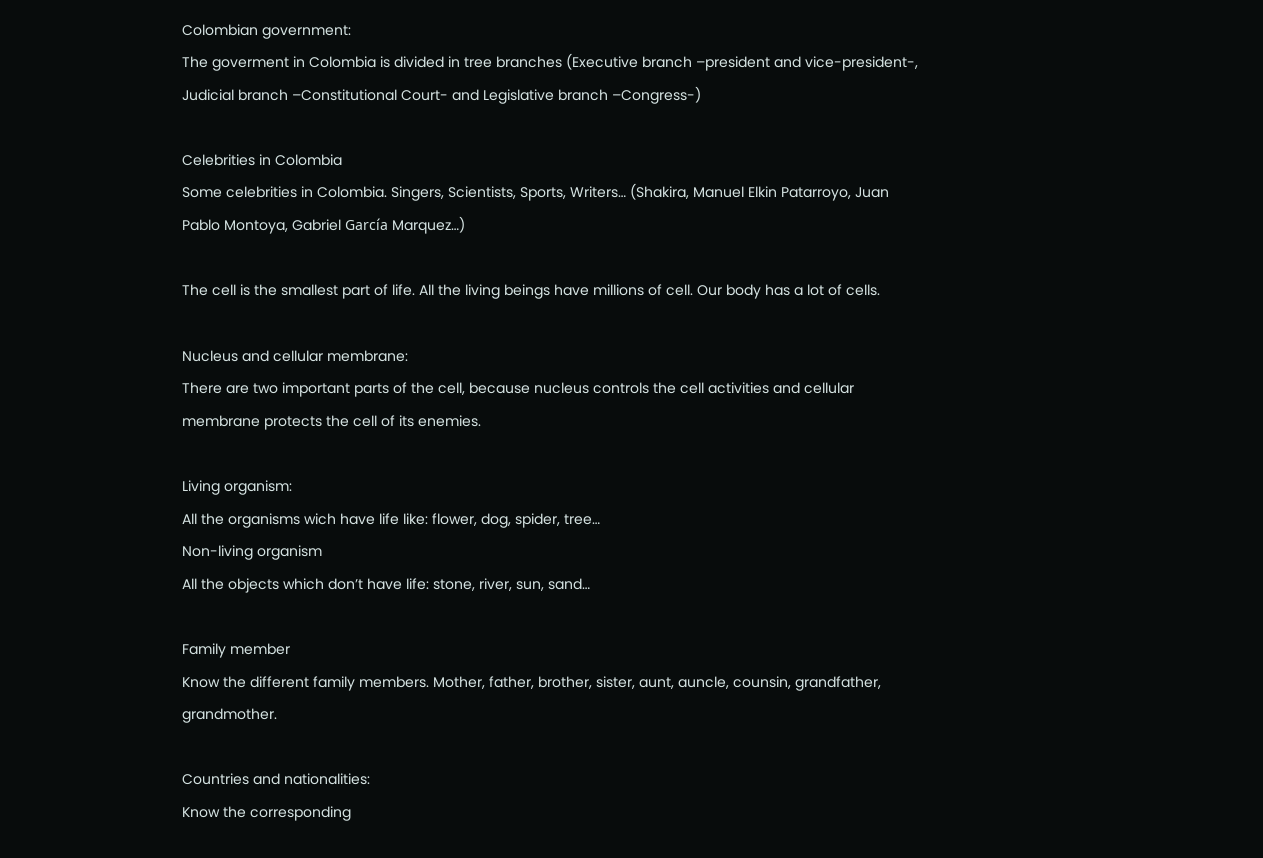Colombian government:
The goverment in Colombia is divided in tree branches (Executive branch –president and vice-president-, Judicial branch –Constitutional Court- and Legislative branch –Congress-)

Celebrities in Colombia
Some celebrities in Colombia. Singers, Scientists, Sports, Writers… (Shakira, Manuel Elkin Patarroyo, Juan Pablo Montoya, Gabriel García Marquez…)

The cell is the smallest part of life. All the living beings have millions of cell. Our body has a lot of cells.

Nucleus and cellular membrane:
There are two important parts of the cell, because nucleus controls the cell activities and cellular membrane protects the cell of its enemies.

Living organism:
All the organisms wich have life like: flower, dog, spider, tree…
Non-living organism
All the objects which don’t have life: stone, river, sun, sand…

Family member
Know the different family members. Mother, father, brother, sister, aunt, auncle, counsin, grandfather, grandmother.

Countries and nationalities:
Know the corresponding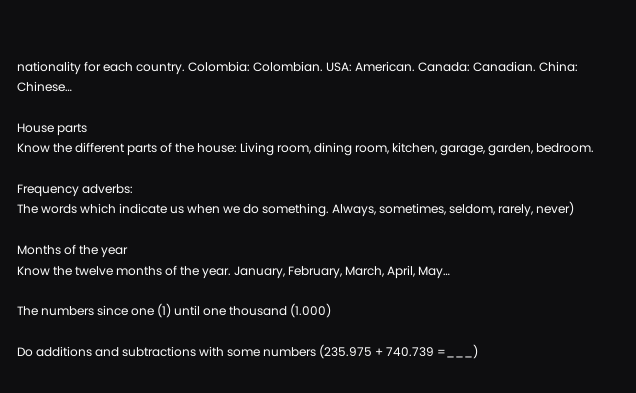nationality for each country. Colombia: Colombian. USA: American. Canada: Canadian. China: Chinese…

House parts
Know the different parts of the house: Living room, dining room, kitchen, garage, garden, bedroom.

Frequency adverbs:
The words which indicate us when we do something. Always, sometimes, seldom, rarely, never)

Months of the year
Know the twelve months of the year. January, February, March, April, May…

The numbers since one (1) until one thousand (1.000)

Do additions and subtractions with some numbers (235.975 + 740.739 =___)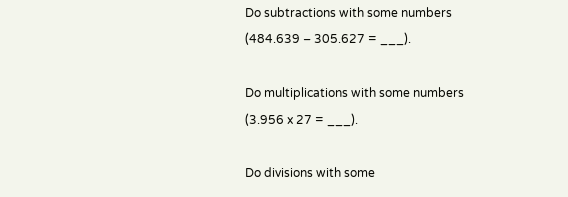Do subtractions with some numbers (484.639 – 305.627 = ___).

Do multiplications with some numbers (3.956 x 27 = ___).

Do divisions with some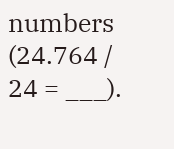numbers (24.764 / 24 = ___).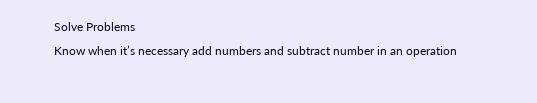Solve Problems
Know when it’s necessary add numbers and subtract number in an operation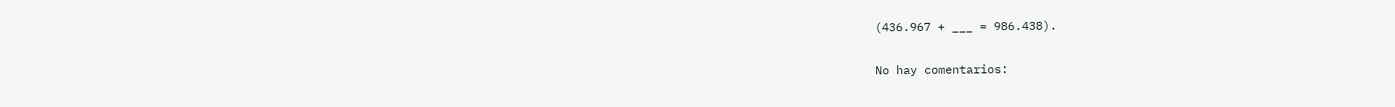(436.967 + ___ = 986.438).

No hay comentarios: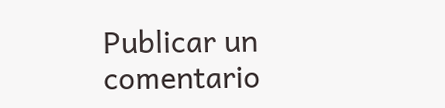Publicar un comentario